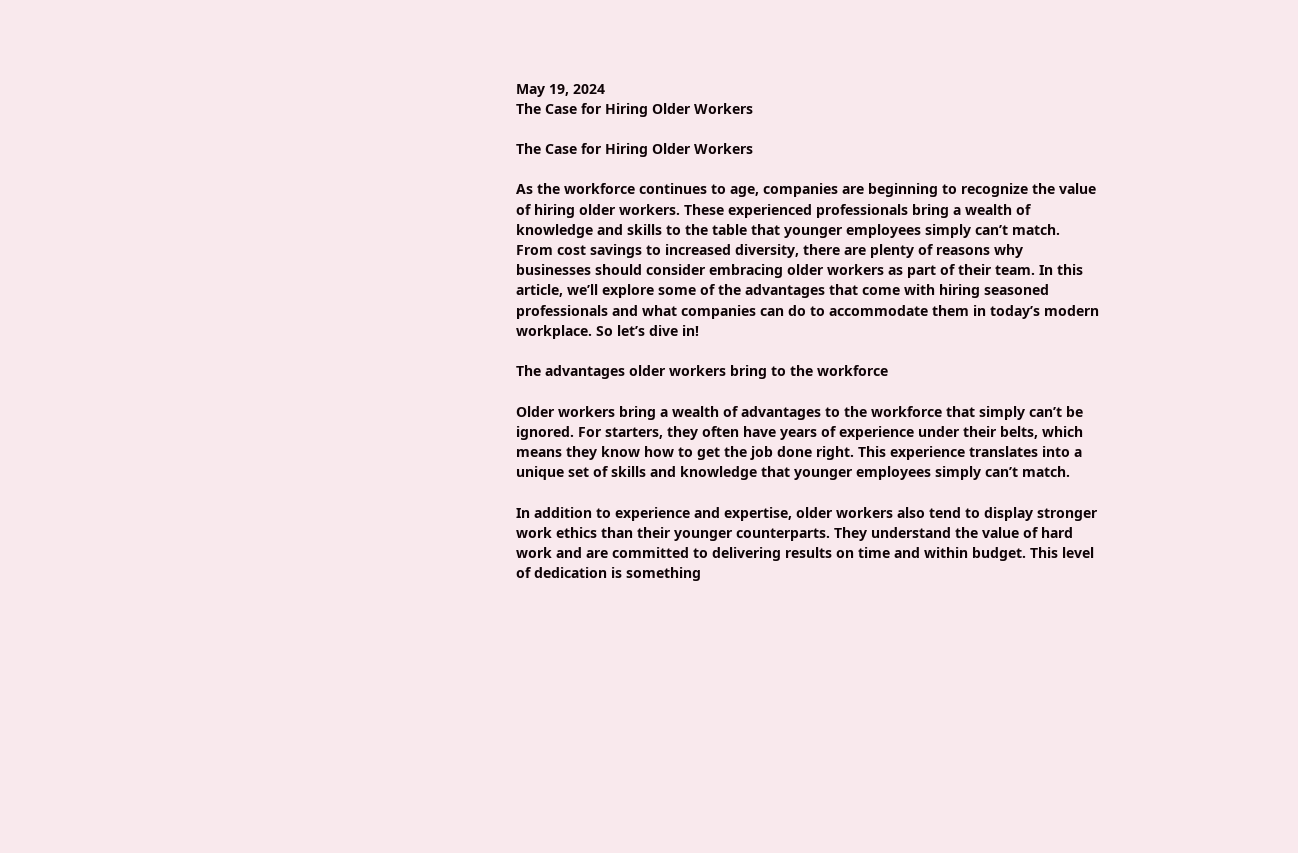May 19, 2024
The Case for Hiring Older Workers

The Case for Hiring Older Workers

As the workforce continues to age, companies are beginning to recognize the value of hiring older workers. These experienced professionals bring a wealth of knowledge and skills to the table that younger employees simply can’t match. From cost savings to increased diversity, there are plenty of reasons why businesses should consider embracing older workers as part of their team. In this article, we’ll explore some of the advantages that come with hiring seasoned professionals and what companies can do to accommodate them in today’s modern workplace. So let’s dive in!

The advantages older workers bring to the workforce

Older workers bring a wealth of advantages to the workforce that simply can’t be ignored. For starters, they often have years of experience under their belts, which means they know how to get the job done right. This experience translates into a unique set of skills and knowledge that younger employees simply can’t match.

In addition to experience and expertise, older workers also tend to display stronger work ethics than their younger counterparts. They understand the value of hard work and are committed to delivering results on time and within budget. This level of dedication is something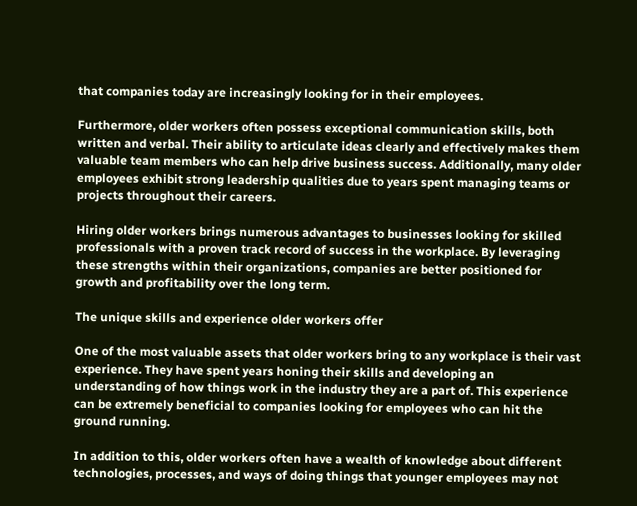that companies today are increasingly looking for in their employees.

Furthermore, older workers often possess exceptional communication skills, both written and verbal. Their ability to articulate ideas clearly and effectively makes them valuable team members who can help drive business success. Additionally, many older employees exhibit strong leadership qualities due to years spent managing teams or projects throughout their careers.

Hiring older workers brings numerous advantages to businesses looking for skilled professionals with a proven track record of success in the workplace. By leveraging these strengths within their organizations, companies are better positioned for growth and profitability over the long term.

The unique skills and experience older workers offer

One of the most valuable assets that older workers bring to any workplace is their vast experience. They have spent years honing their skills and developing an understanding of how things work in the industry they are a part of. This experience can be extremely beneficial to companies looking for employees who can hit the ground running.

In addition to this, older workers often have a wealth of knowledge about different technologies, processes, and ways of doing things that younger employees may not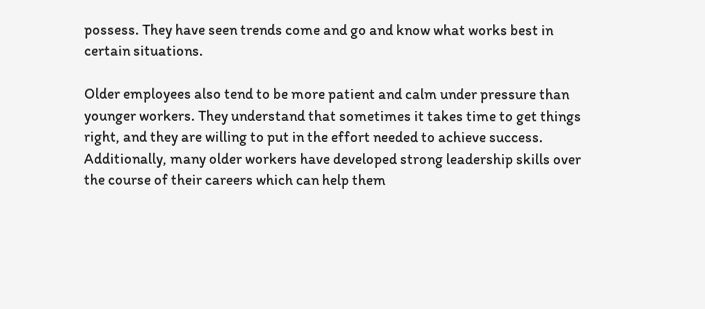possess. They have seen trends come and go and know what works best in certain situations.

Older employees also tend to be more patient and calm under pressure than younger workers. They understand that sometimes it takes time to get things right, and they are willing to put in the effort needed to achieve success. Additionally, many older workers have developed strong leadership skills over the course of their careers which can help them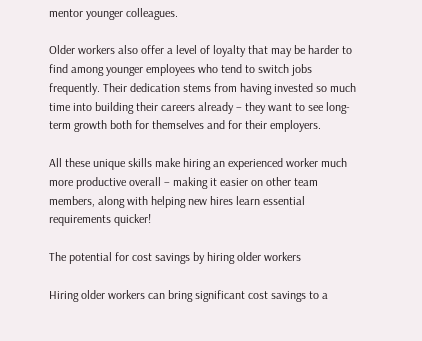mentor younger colleagues.

Older workers also offer a level of loyalty that may be harder to find among younger employees who tend to switch jobs frequently. Their dedication stems from having invested so much time into building their careers already – they want to see long-term growth both for themselves and for their employers.

All these unique skills make hiring an experienced worker much more productive overall – making it easier on other team members, along with helping new hires learn essential requirements quicker!

The potential for cost savings by hiring older workers

Hiring older workers can bring significant cost savings to a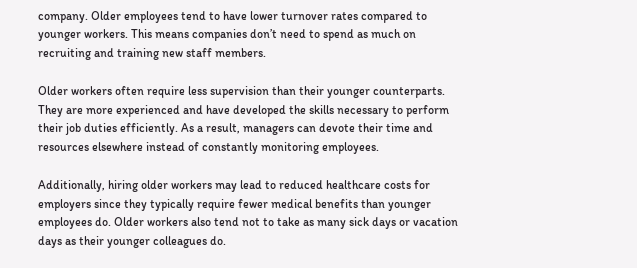company. Older employees tend to have lower turnover rates compared to younger workers. This means companies don’t need to spend as much on recruiting and training new staff members.

Older workers often require less supervision than their younger counterparts. They are more experienced and have developed the skills necessary to perform their job duties efficiently. As a result, managers can devote their time and resources elsewhere instead of constantly monitoring employees.

Additionally, hiring older workers may lead to reduced healthcare costs for employers since they typically require fewer medical benefits than younger employees do. Older workers also tend not to take as many sick days or vacation days as their younger colleagues do.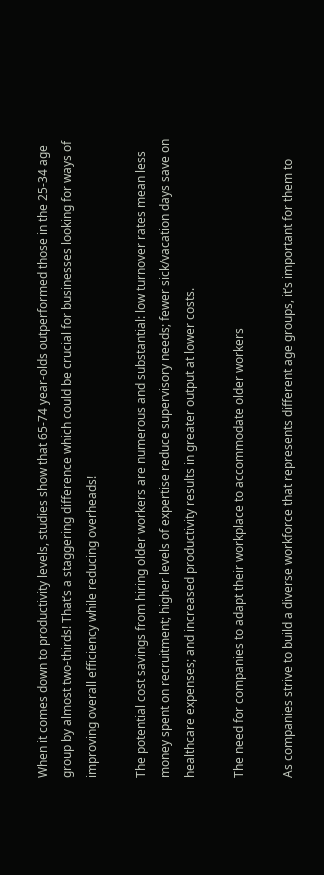When it comes down to productivity levels, studies show that 65-74 year-olds outperformed those in the 25-34 age group by almost two-thirds! That’s a staggering difference which could be crucial for businesses looking for ways of improving overall efficiency while reducing overheads!

The potential cost savings from hiring older workers are numerous and substantial: low turnover rates mean less money spent on recruitment; higher levels of expertise reduce supervisory needs; fewer sick/vacation days save on healthcare expenses; and increased productivity results in greater output at lower costs.

The need for companies to adapt their workplace to accommodate older workers

As companies strive to build a diverse workforce that represents different age groups, it’s important for them to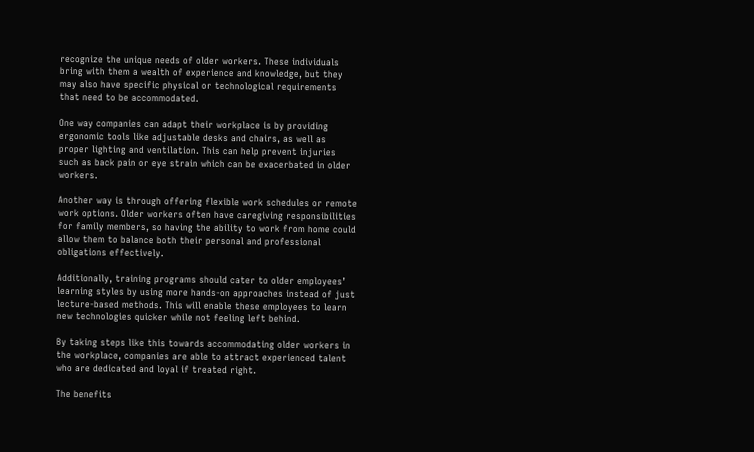recognize the unique needs of older workers. These individuals bring with them a wealth of experience and knowledge, but they may also have specific physical or technological requirements that need to be accommodated.

One way companies can adapt their workplace is by providing ergonomic tools like adjustable desks and chairs, as well as proper lighting and ventilation. This can help prevent injuries such as back pain or eye strain which can be exacerbated in older workers.

Another way is through offering flexible work schedules or remote work options. Older workers often have caregiving responsibilities for family members, so having the ability to work from home could allow them to balance both their personal and professional obligations effectively.

Additionally, training programs should cater to older employees’ learning styles by using more hands-on approaches instead of just lecture-based methods. This will enable these employees to learn new technologies quicker while not feeling left behind.

By taking steps like this towards accommodating older workers in the workplace, companies are able to attract experienced talent who are dedicated and loyal if treated right.

The benefits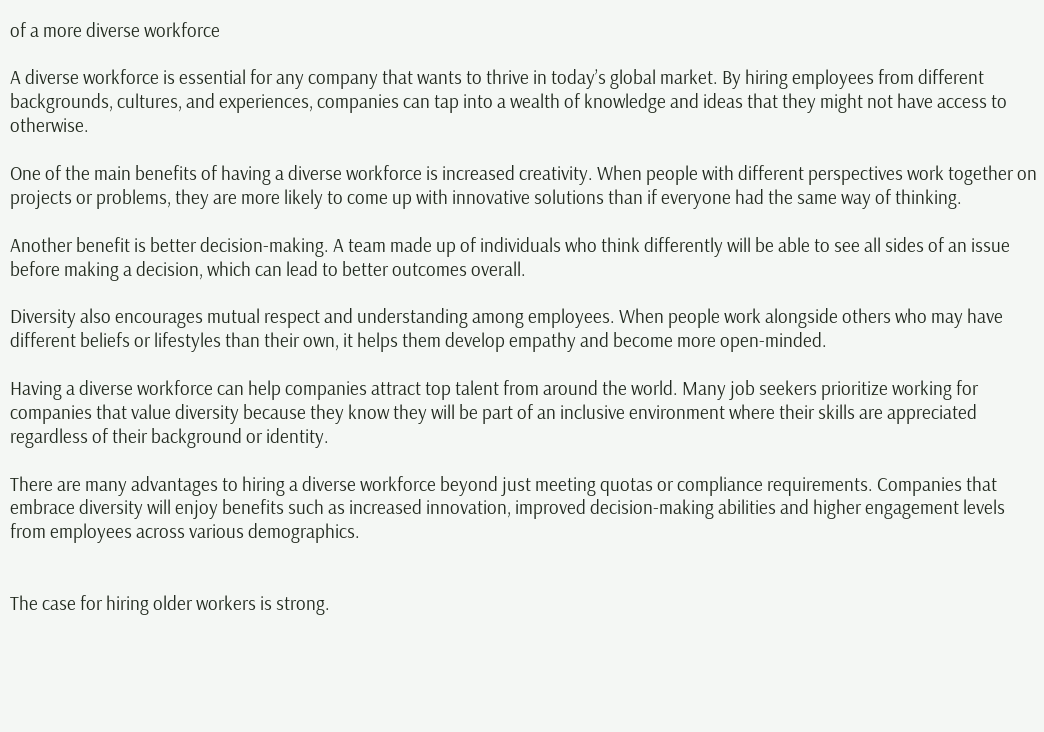of a more diverse workforce

A diverse workforce is essential for any company that wants to thrive in today’s global market. By hiring employees from different backgrounds, cultures, and experiences, companies can tap into a wealth of knowledge and ideas that they might not have access to otherwise.

One of the main benefits of having a diverse workforce is increased creativity. When people with different perspectives work together on projects or problems, they are more likely to come up with innovative solutions than if everyone had the same way of thinking.

Another benefit is better decision-making. A team made up of individuals who think differently will be able to see all sides of an issue before making a decision, which can lead to better outcomes overall.

Diversity also encourages mutual respect and understanding among employees. When people work alongside others who may have different beliefs or lifestyles than their own, it helps them develop empathy and become more open-minded.

Having a diverse workforce can help companies attract top talent from around the world. Many job seekers prioritize working for companies that value diversity because they know they will be part of an inclusive environment where their skills are appreciated regardless of their background or identity.

There are many advantages to hiring a diverse workforce beyond just meeting quotas or compliance requirements. Companies that embrace diversity will enjoy benefits such as increased innovation, improved decision-making abilities and higher engagement levels from employees across various demographics.


The case for hiring older workers is strong.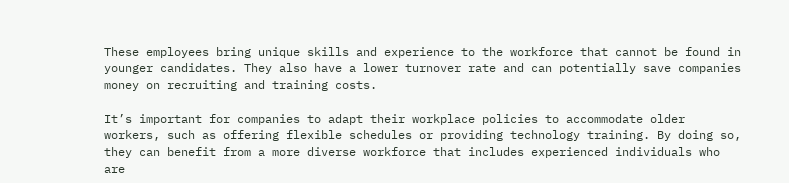These employees bring unique skills and experience to the workforce that cannot be found in younger candidates. They also have a lower turnover rate and can potentially save companies money on recruiting and training costs.

It’s important for companies to adapt their workplace policies to accommodate older workers, such as offering flexible schedules or providing technology training. By doing so, they can benefit from a more diverse workforce that includes experienced individuals who are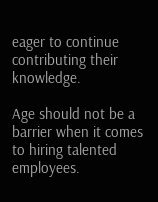eager to continue contributing their knowledge.

Age should not be a barrier when it comes to hiring talented employees.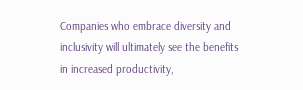Companies who embrace diversity and inclusivity will ultimately see the benefits in increased productivity,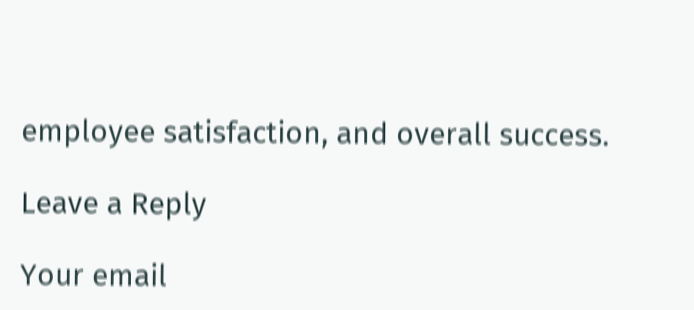employee satisfaction, and overall success.

Leave a Reply

Your email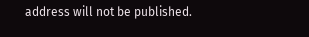address will not be published.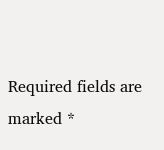Required fields are marked *